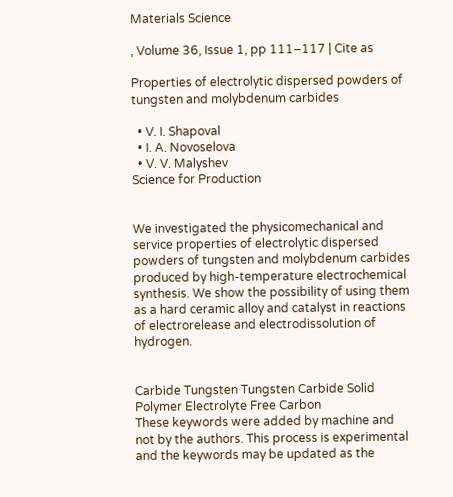Materials Science

, Volume 36, Issue 1, pp 111–117 | Cite as

Properties of electrolytic dispersed powders of tungsten and molybdenum carbides

  • V. I. Shapoval
  • I. A. Novoselova
  • V. V. Malyshev
Science for Production


We investigated the physicomechanical and service properties of electrolytic dispersed powders of tungsten and molybdenum carbides produced by high-temperature electrochemical synthesis. We show the possibility of using them as a hard ceramic alloy and catalyst in reactions of electrorelease and electrodissolution of hydrogen.


Carbide Tungsten Tungsten Carbide Solid Polymer Electrolyte Free Carbon
These keywords were added by machine and not by the authors. This process is experimental and the keywords may be updated as the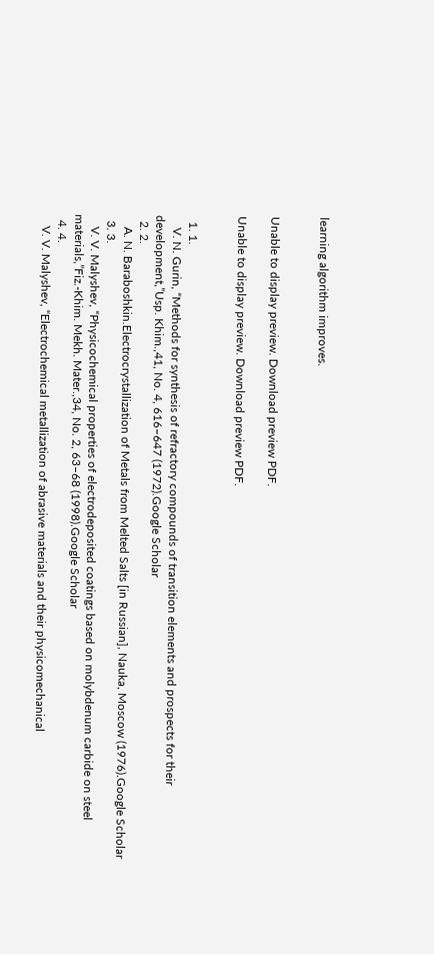learning algorithm improves.


Unable to display preview. Download preview PDF.

Unable to display preview. Download preview PDF.


  1. 1.
    V. N. Gurin, “Methods for synthesis of refractory compounds of transition elements and prospects for their development,”Usp. Khim.,41, No. 4, 616–647 (1972).Google Scholar
  2. 2.
    A. N. Baraboshkin.Electrocrystallization of Metals from Melted Salts [in Russian], Nauka, Moscow (1976).Google Scholar
  3. 3.
    V. V. Malyshev, “Physicochemical properties of electrodeposited coatings based on molybdenum carbide on steel materials,”Fiz.-Khim. Mekh. Mater.,34, No. 2, 63–68 (1998).Google Scholar
  4. 4.
    V. V. Malyshev, “Electrochemical metallization of abrasive materials and their physicomechanical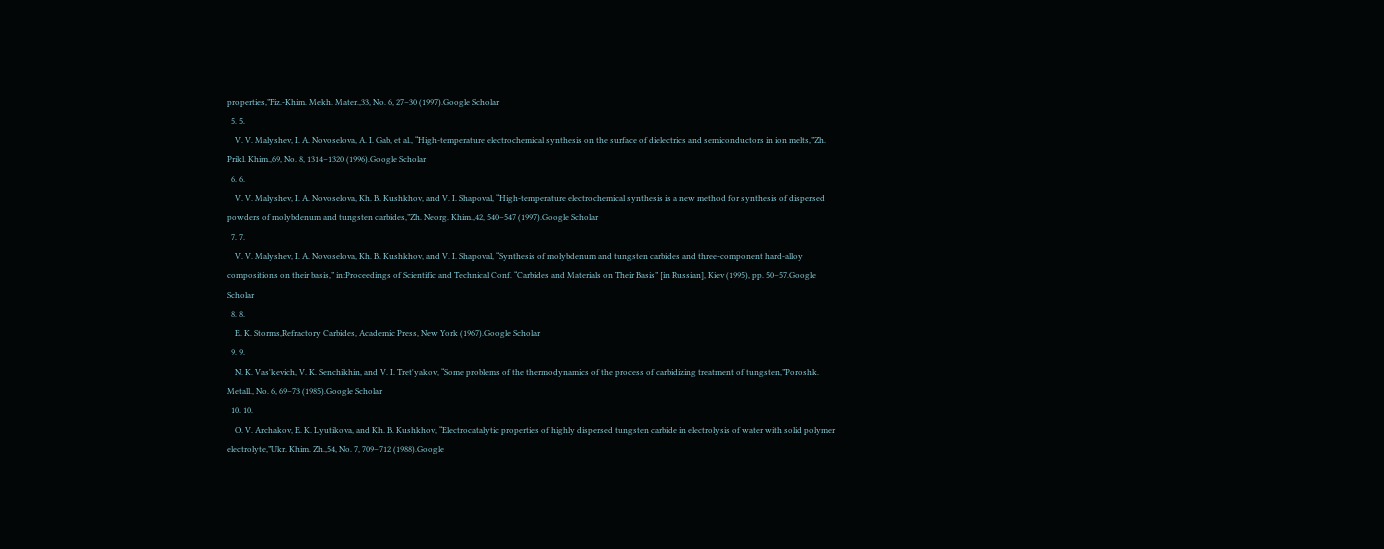properties,”Fiz.-Khim. Mekh. Mater.,33, No. 6, 27–30 (1997).Google Scholar
  5. 5.
    V. V. Malyshev, I. A. Novoselova, A. I. Gab, et al., “High-temperature electrochemical synthesis on the surface of dielectrics and semiconductors in ion melts,”Zh. Prikl. Khim.,69, No. 8, 1314–1320 (1996).Google Scholar
  6. 6.
    V. V. Malyshev, I. A. Novoselova, Kh. B. Kushkhov, and V. I. Shapoval, “High-temperature electrochemical synthesis is a new method for synthesis of dispersed powders of molybdenum and tungsten carbides,”Zh. Neorg. Khim.,42, 540–547 (1997).Google Scholar
  7. 7.
    V. V. Malyshev, I. A. Novoselova, Kh. B. Kushkhov, and V. I. Shapoval, “Synthesis of molybdenum and tungsten carbides and three-component hard-alloy compositions on their basis,” in:Proceedings of Scientific and Technical Conf. “Carbides and Materials on Their Basis” [in Russian], Kiev (1995), pp. 50–57.Google Scholar
  8. 8.
    E. K. Storms,Refractory Carbides, Academic Press, New York (1967).Google Scholar
  9. 9.
    N. K. Vas'kevich, V. K. Senchikhin, and V. I. Tret'yakov, “Some problems of the thermodynamics of the process of carbidizing treatment of tungsten,”Poroshk. Metall., No. 6, 69–73 (1985).Google Scholar
  10. 10.
    O. V. Archakov, E. K. Lyutikova, and Kh. B. Kushkhov, “Electrocatalytic properties of highly dispersed tungsten carbide in electrolysis of water with solid polymer electrolyte,”Ukr. Khim. Zh.,54, No. 7, 709–712 (1988).Google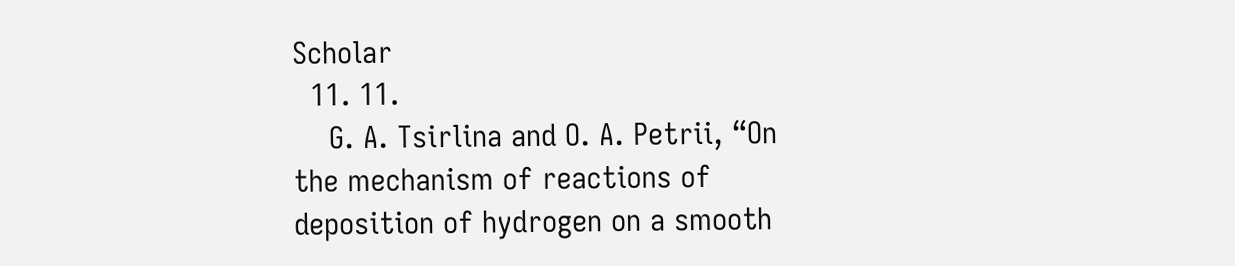Scholar
  11. 11.
    G. A. Tsirlina and O. A. Petrii, “On the mechanism of reactions of deposition of hydrogen on a smooth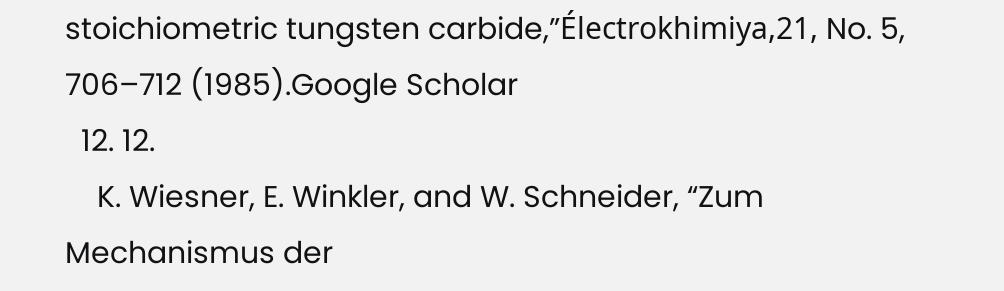stoichiometric tungsten carbide,”Électrokhimiya,21, No. 5, 706–712 (1985).Google Scholar
  12. 12.
    K. Wiesner, E. Winkler, and W. Schneider, “Zum Mechanismus der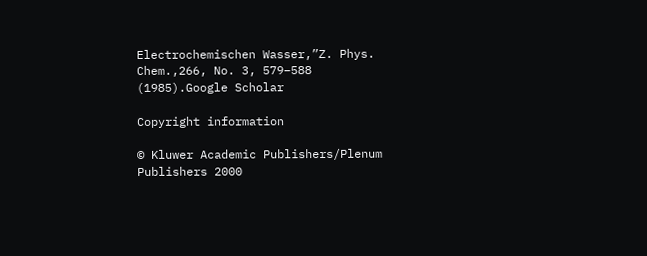Electrochemischen Wasser,”Z. Phys. Chem.,266, No. 3, 579–588 (1985).Google Scholar

Copyright information

© Kluwer Academic Publishers/Plenum Publishers 2000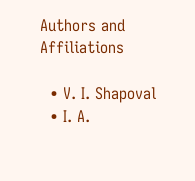Authors and Affiliations

  • V. I. Shapoval
  • I. A.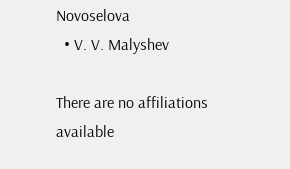Novoselova
  • V. V. Malyshev

There are no affiliations available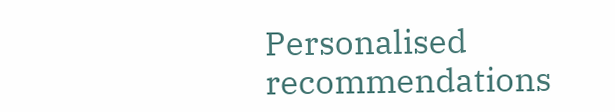Personalised recommendations